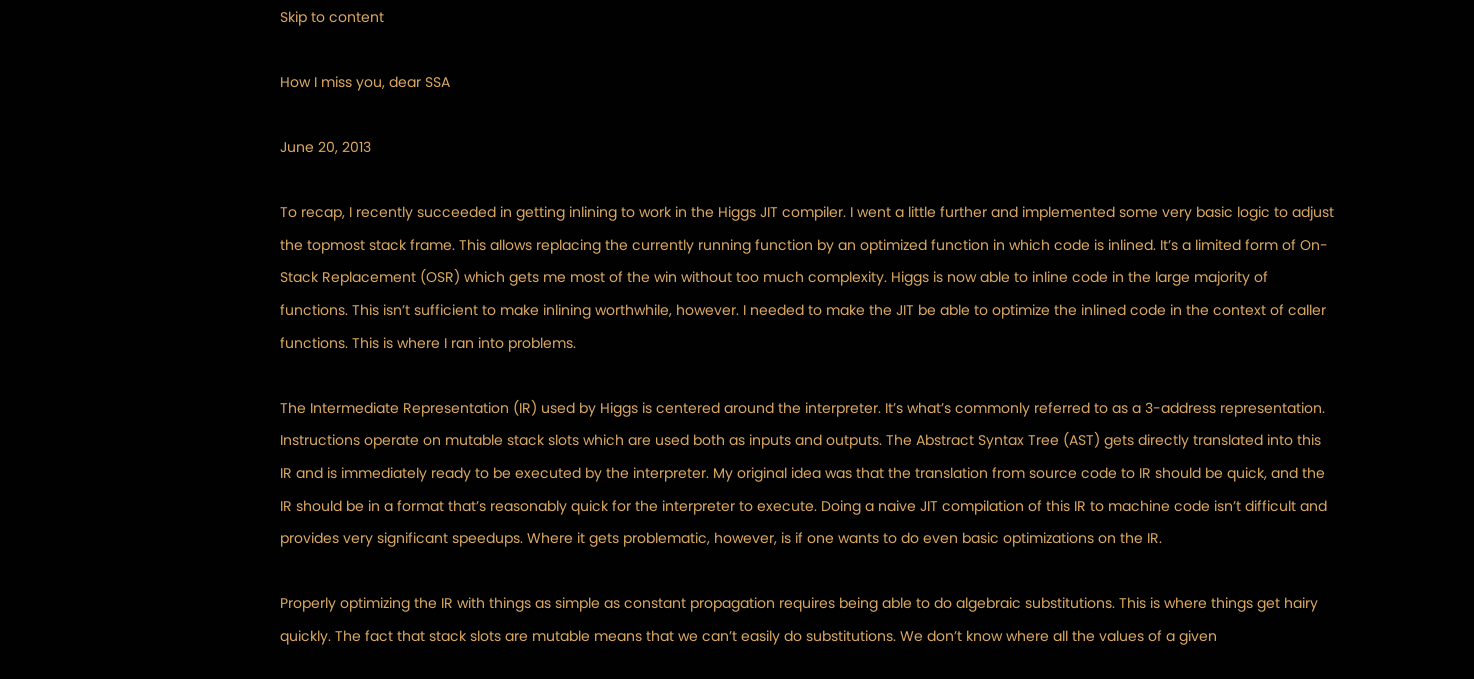Skip to content

How I miss you, dear SSA

June 20, 2013

To recap, I recently succeeded in getting inlining to work in the Higgs JIT compiler. I went a little further and implemented some very basic logic to adjust the topmost stack frame. This allows replacing the currently running function by an optimized function in which code is inlined. It’s a limited form of On-Stack Replacement (OSR) which gets me most of the win without too much complexity. Higgs is now able to inline code in the large majority of functions. This isn’t sufficient to make inlining worthwhile, however. I needed to make the JIT be able to optimize the inlined code in the context of caller functions. This is where I ran into problems.

The Intermediate Representation (IR) used by Higgs is centered around the interpreter. It’s what’s commonly referred to as a 3-address representation. Instructions operate on mutable stack slots which are used both as inputs and outputs. The Abstract Syntax Tree (AST) gets directly translated into this IR and is immediately ready to be executed by the interpreter. My original idea was that the translation from source code to IR should be quick, and the IR should be in a format that’s reasonably quick for the interpreter to execute. Doing a naive JIT compilation of this IR to machine code isn’t difficult and provides very significant speedups. Where it gets problematic, however, is if one wants to do even basic optimizations on the IR.

Properly optimizing the IR with things as simple as constant propagation requires being able to do algebraic substitutions. This is where things get hairy quickly. The fact that stack slots are mutable means that we can’t easily do substitutions. We don’t know where all the values of a given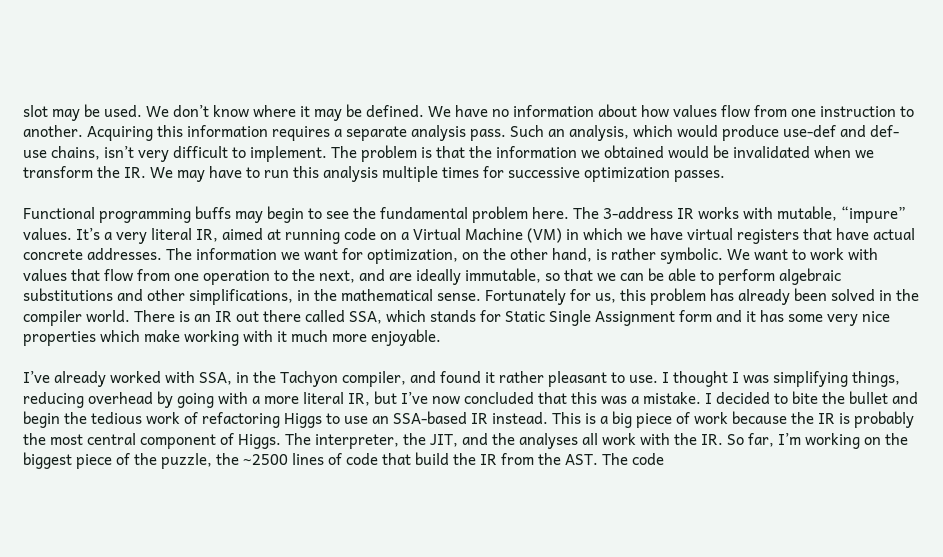slot may be used. We don’t know where it may be defined. We have no information about how values flow from one instruction to another. Acquiring this information requires a separate analysis pass. Such an analysis, which would produce use-def and def-use chains, isn’t very difficult to implement. The problem is that the information we obtained would be invalidated when we transform the IR. We may have to run this analysis multiple times for successive optimization passes.

Functional programming buffs may begin to see the fundamental problem here. The 3-address IR works with mutable, “impure” values. It’s a very literal IR, aimed at running code on a Virtual Machine (VM) in which we have virtual registers that have actual concrete addresses. The information we want for optimization, on the other hand, is rather symbolic. We want to work with values that flow from one operation to the next, and are ideally immutable, so that we can be able to perform algebraic substitutions and other simplifications, in the mathematical sense. Fortunately for us, this problem has already been solved in the compiler world. There is an IR out there called SSA, which stands for Static Single Assignment form and it has some very nice properties which make working with it much more enjoyable.

I’ve already worked with SSA, in the Tachyon compiler, and found it rather pleasant to use. I thought I was simplifying things, reducing overhead by going with a more literal IR, but I’ve now concluded that this was a mistake. I decided to bite the bullet and begin the tedious work of refactoring Higgs to use an SSA-based IR instead. This is a big piece of work because the IR is probably the most central component of Higgs. The interpreter, the JIT, and the analyses all work with the IR. So far, I’m working on the biggest piece of the puzzle, the ~2500 lines of code that build the IR from the AST. The code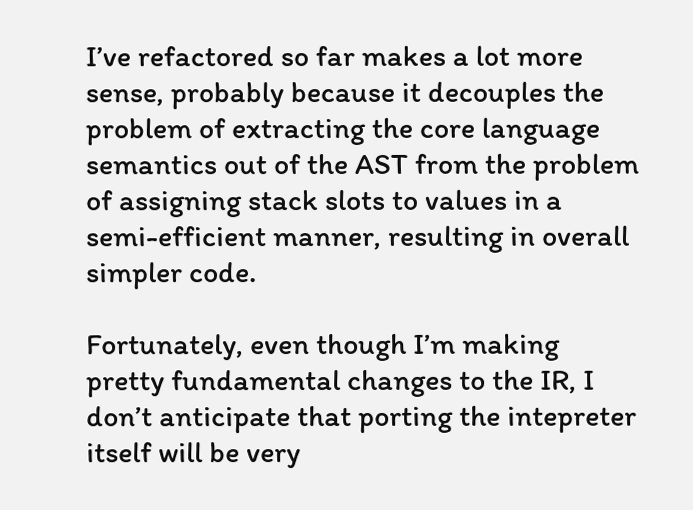I’ve refactored so far makes a lot more sense, probably because it decouples the problem of extracting the core language semantics out of the AST from the problem of assigning stack slots to values in a semi-efficient manner, resulting in overall simpler code.

Fortunately, even though I’m making pretty fundamental changes to the IR, I don’t anticipate that porting the intepreter itself will be very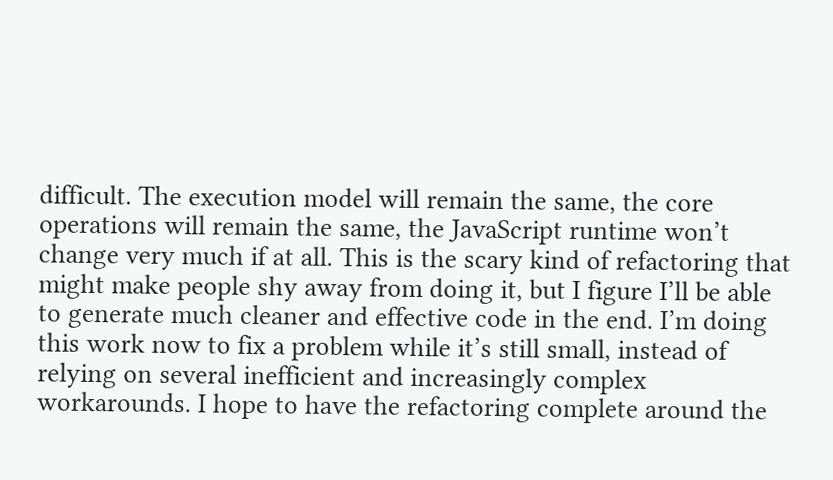difficult. The execution model will remain the same, the core operations will remain the same, the JavaScript runtime won’t change very much if at all. This is the scary kind of refactoring that might make people shy away from doing it, but I figure I’ll be able to generate much cleaner and effective code in the end. I’m doing this work now to fix a problem while it’s still small, instead of relying on several inefficient and increasingly complex workarounds. I hope to have the refactoring complete around the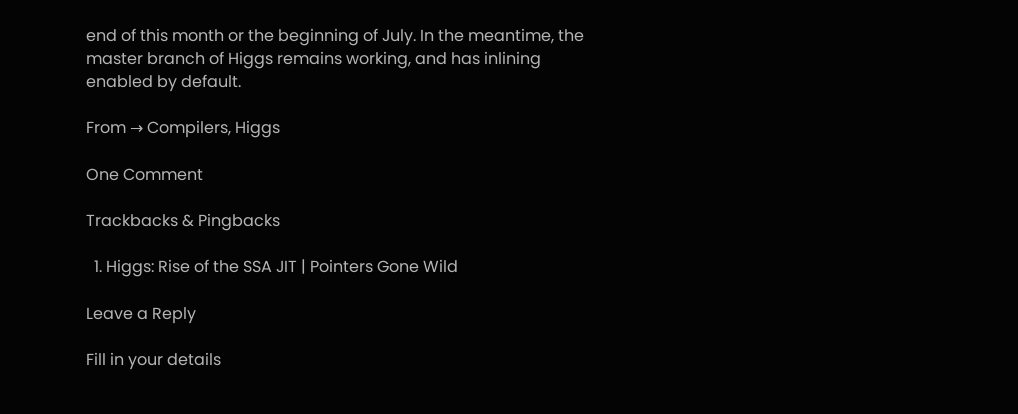end of this month or the beginning of July. In the meantime, the master branch of Higgs remains working, and has inlining enabled by default.

From → Compilers, Higgs

One Comment

Trackbacks & Pingbacks

  1. Higgs: Rise of the SSA JIT | Pointers Gone Wild

Leave a Reply

Fill in your details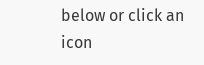below or click an icon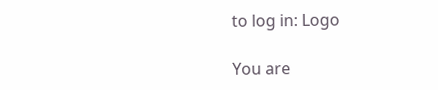to log in: Logo

You are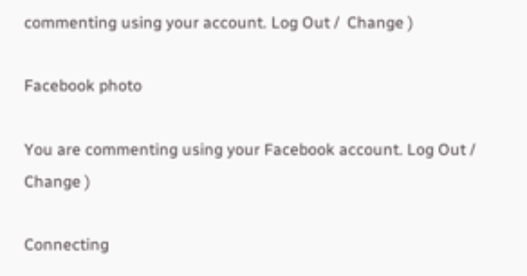commenting using your account. Log Out /  Change )

Facebook photo

You are commenting using your Facebook account. Log Out /  Change )

Connecting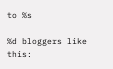to %s

%d bloggers like this: